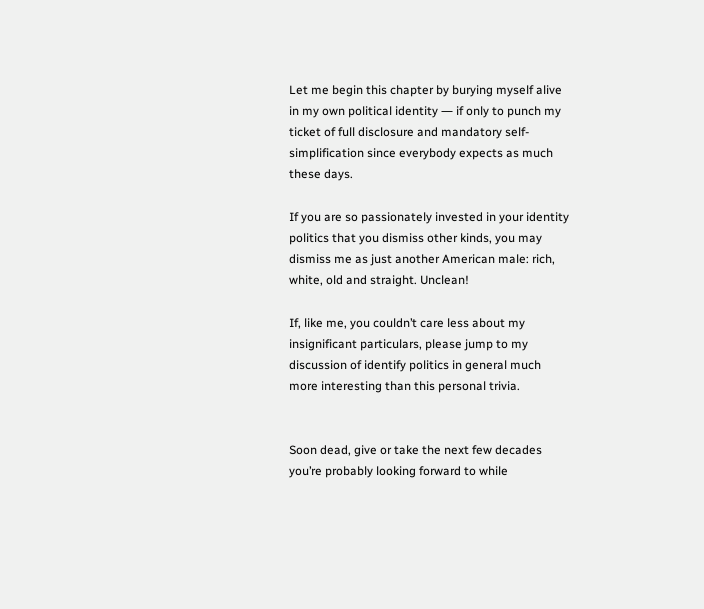Let me begin this chapter by burying myself alive in my own political identity ― if only to punch my ticket of full disclosure and mandatory self-simplification since everybody expects as much these days.

If you are so passionately invested in your identity politics that you dismiss other kinds, you may dismiss me as just another American male: rich, white, old and straight. Unclean!

If, like me, you couldn’t care less about my insignificant particulars, please jump to my discussion of identify politics in general much more interesting than this personal trivia.


Soon dead, give or take the next few decades you’re probably looking forward to while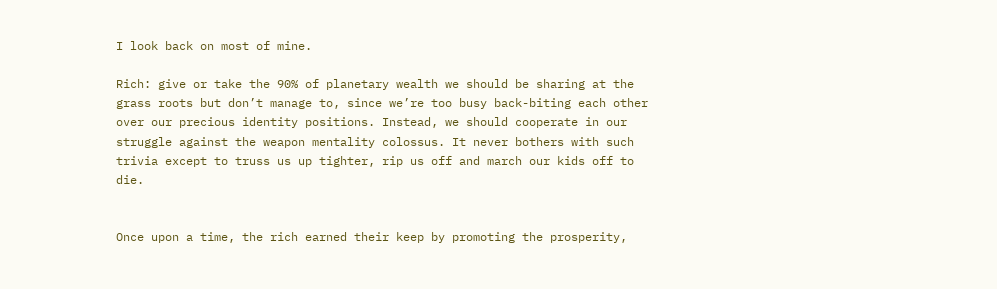I look back on most of mine.

Rich: give or take the 90% of planetary wealth we should be sharing at the grass roots but don’t manage to, since we’re too busy back-biting each other over our precious identity positions. Instead, we should cooperate in our struggle against the weapon mentality colossus. It never bothers with such trivia except to truss us up tighter, rip us off and march our kids off to die.


Once upon a time, the rich earned their keep by promoting the prosperity,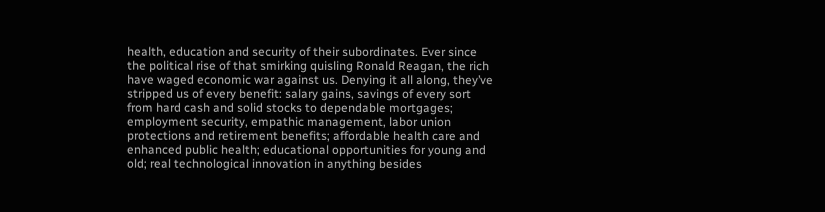health, education and security of their subordinates. Ever since the political rise of that smirking quisling Ronald Reagan, the rich have waged economic war against us. Denying it all along, they’ve stripped us of every benefit: salary gains, savings of every sort from hard cash and solid stocks to dependable mortgages; employment security, empathic management, labor union protections and retirement benefits; affordable health care and enhanced public health; educational opportunities for young and old; real technological innovation in anything besides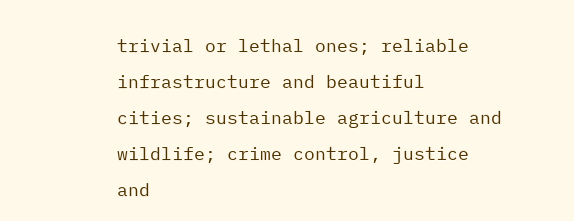trivial or lethal ones; reliable infrastructure and beautiful cities; sustainable agriculture and wildlife; crime control, justice and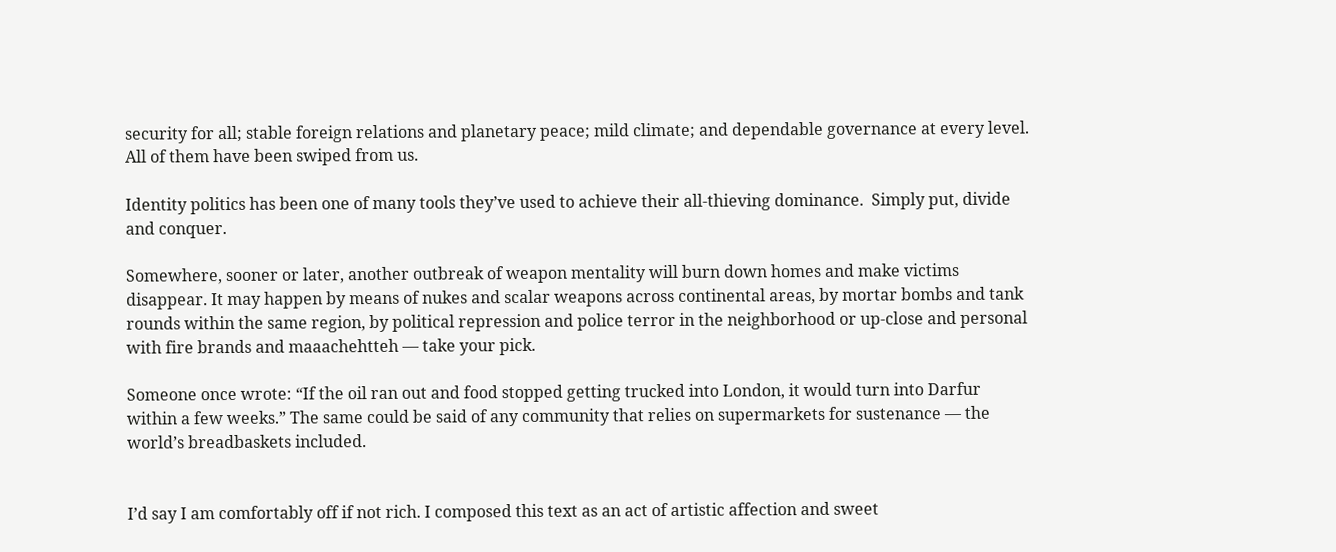security for all; stable foreign relations and planetary peace; mild climate; and dependable governance at every level. All of them have been swiped from us.

Identity politics has been one of many tools they’ve used to achieve their all-thieving dominance.  Simply put, divide and conquer.

Somewhere, sooner or later, another outbreak of weapon mentality will burn down homes and make victims disappear. It may happen by means of nukes and scalar weapons across continental areas, by mortar bombs and tank rounds within the same region, by political repression and police terror in the neighborhood or up-close and personal with fire brands and maaachehtteh ― take your pick.

Someone once wrote: “If the oil ran out and food stopped getting trucked into London, it would turn into Darfur within a few weeks.” The same could be said of any community that relies on supermarkets for sustenance ― the world’s breadbaskets included.


I’d say I am comfortably off if not rich. I composed this text as an act of artistic affection and sweet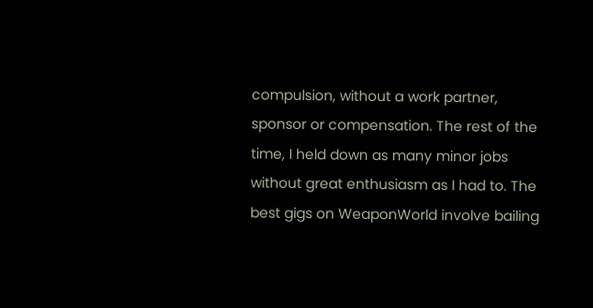compulsion, without a work partner, sponsor or compensation. The rest of the time, I held down as many minor jobs without great enthusiasm as I had to. The best gigs on WeaponWorld involve bailing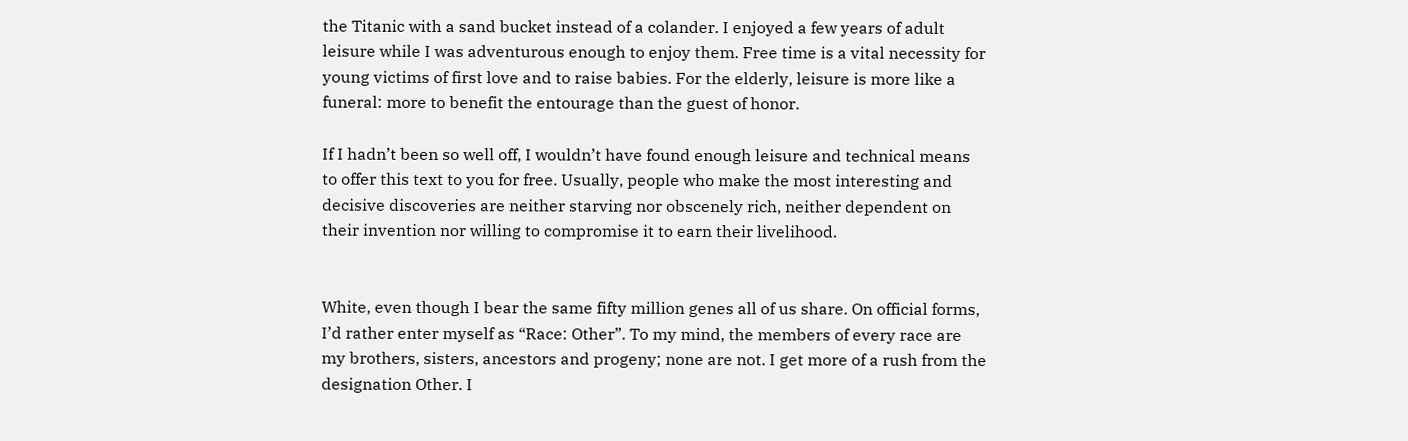the Titanic with a sand bucket instead of a colander. I enjoyed a few years of adult leisure while I was adventurous enough to enjoy them. Free time is a vital necessity for young victims of first love and to raise babies. For the elderly, leisure is more like a funeral: more to benefit the entourage than the guest of honor.

If I hadn’t been so well off, I wouldn’t have found enough leisure and technical means to offer this text to you for free. Usually, people who make the most interesting and decisive discoveries are neither starving nor obscenely rich, neither dependent on their invention nor willing to compromise it to earn their livelihood.


White, even though I bear the same fifty million genes all of us share. On official forms, I’d rather enter myself as “Race: Other”. To my mind, the members of every race are my brothers, sisters, ancestors and progeny; none are not. I get more of a rush from the designation Other. I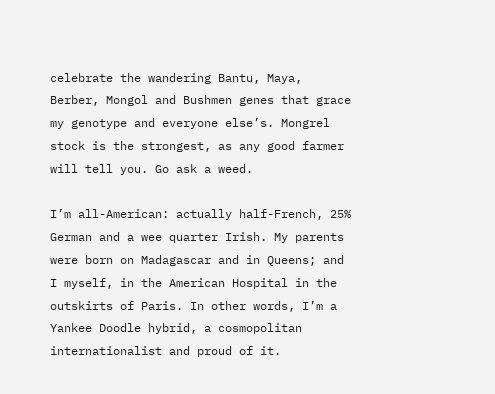celebrate the wandering Bantu, Maya, Berber, Mongol and Bushmen genes that grace my genotype and everyone else’s. Mongrel stock is the strongest, as any good farmer will tell you. Go ask a weed.

I’m all-American: actually half-French, 25% German and a wee quarter Irish. My parents were born on Madagascar and in Queens; and I myself, in the American Hospital in the outskirts of Paris. In other words, I’m a Yankee Doodle hybrid, a cosmopolitan internationalist and proud of it.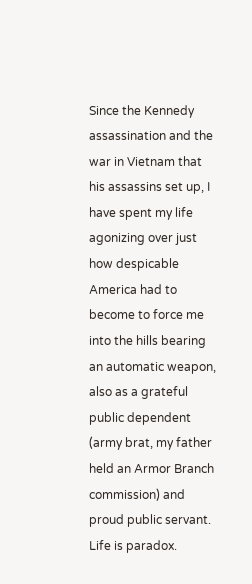Since the Kennedy assassination and the war in Vietnam that his assassins set up, I have spent my life agonizing over just how despicable America had to become to force me into the hills bearing an automatic weapon, also as a grateful public dependent (army brat, my father held an Armor Branch commission) and proud public servant. Life is paradox.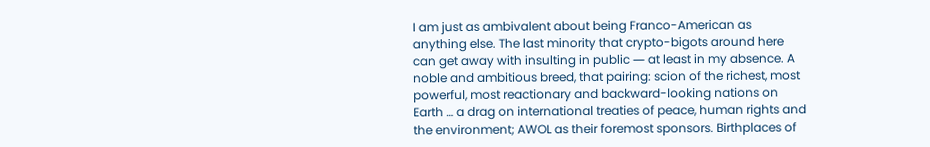I am just as ambivalent about being Franco-American as anything else. The last minority that crypto-bigots around here can get away with insulting in public ― at least in my absence. A noble and ambitious breed, that pairing: scion of the richest, most powerful, most reactionary and backward-looking nations on Earth … a drag on international treaties of peace, human rights and the environment; AWOL as their foremost sponsors. Birthplaces of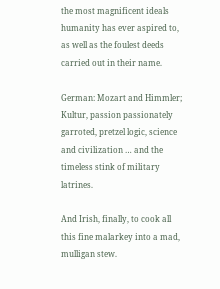the most magnificent ideals humanity has ever aspired to, as well as the foulest deeds carried out in their name.

German: Mozart and Himmler; Kultur, passion passionately garroted, pretzel logic, science and civilization … and the timeless stink of military latrines.

And Irish, finally, to cook all this fine malarkey into a mad, mulligan stew.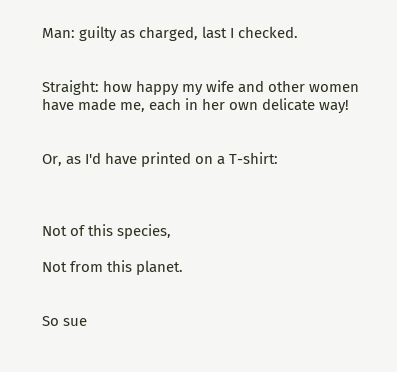Man: guilty as charged, last I checked.


Straight: how happy my wife and other women have made me, each in her own delicate way!


Or, as I'd have printed on a T-shirt:



Not of this species,

Not from this planet.


So sue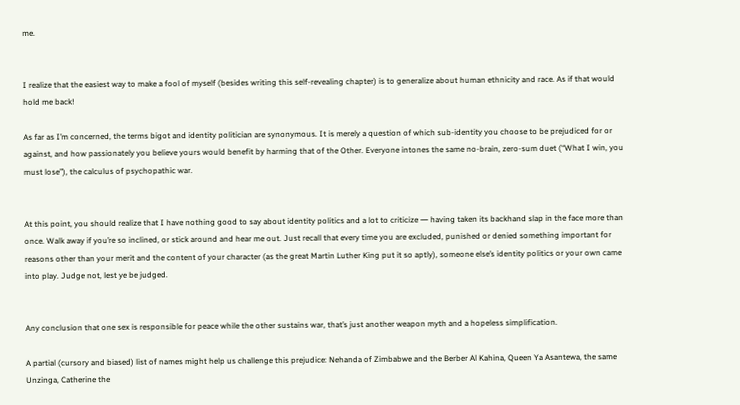me.


I realize that the easiest way to make a fool of myself (besides writing this self-revealing chapter) is to generalize about human ethnicity and race. As if that would hold me back!

As far as I’m concerned, the terms bigot and identity politician are synonymous. It is merely a question of which sub-identity you choose to be prejudiced for or against, and how passionately you believe yours would benefit by harming that of the Other. Everyone intones the same no-brain, zero-sum duet (“What I win, you must lose”), the calculus of psychopathic war.


At this point, you should realize that I have nothing good to say about identity politics and a lot to criticize ― having taken its backhand slap in the face more than once. Walk away if you’re so inclined, or stick around and hear me out. Just recall that every time you are excluded, punished or denied something important for reasons other than your merit and the content of your character (as the great Martin Luther King put it so aptly), someone else’s identity politics or your own came into play. Judge not, lest ye be judged.


Any conclusion that one sex is responsible for peace while the other sustains war, that’s just another weapon myth and a hopeless simplification.

A partial (cursory and biased) list of names might help us challenge this prejudice: Nehanda of Zimbabwe and the Berber Al Kahina, Queen Ya Asantewa, the same Unzinga, Catherine the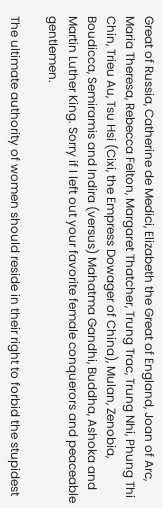Great of Russia, Catherine de Medici, Elizabeth the Great of England, Joan of Arc, Maria Theresa, Rebecca Felton, Margaret Thatcher, Trung Trac, Trung Nhi, Phung Thi Chin, Trieu Au, Tsu Hsi (Cixi, the Empress Dowager of China), Mulan, Zenobia, Boudicca, Semiramis and Indira (versus) Mahatma Gandhi, Buddha, Ashoka and Martin Luther King. Sorry if I left out your favorite female conquerors and peaceable gentlemen.

The ultimate authority of women should reside in their right to forbid the stupidest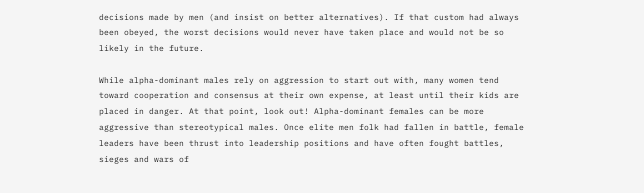decisions made by men (and insist on better alternatives). If that custom had always been obeyed, the worst decisions would never have taken place and would not be so likely in the future.

While alpha-dominant males rely on aggression to start out with, many women tend toward cooperation and consensus at their own expense, at least until their kids are placed in danger. At that point, look out! Alpha-dominant females can be more aggressive than stereotypical males. Once elite men folk had fallen in battle, female leaders have been thrust into leadership positions and have often fought battles, sieges and wars of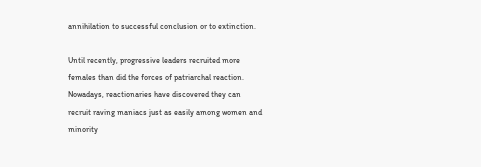annihilation to successful conclusion or to extinction.

Until recently, progressive leaders recruited more females than did the forces of patriarchal reaction. Nowadays, reactionaries have discovered they can recruit raving maniacs just as easily among women and minority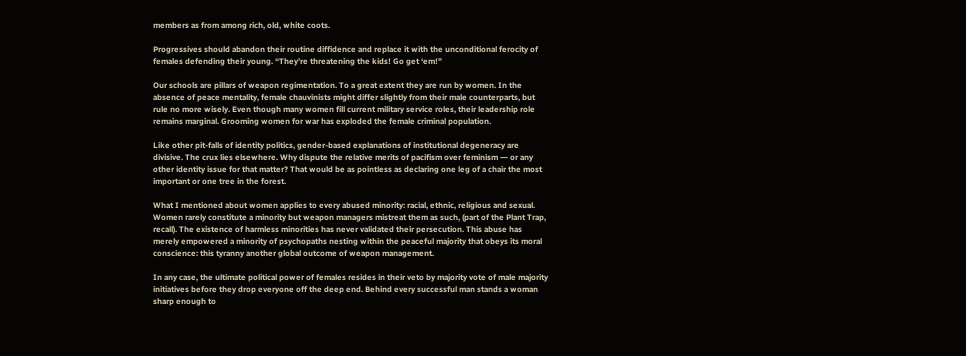members as from among rich, old, white coots.

Progressives should abandon their routine diffidence and replace it with the unconditional ferocity of females defending their young. “They’re threatening the kids! Go get ‘em!”

Our schools are pillars of weapon regimentation. To a great extent they are run by women. In the absence of peace mentality, female chauvinists might differ slightly from their male counterparts, but rule no more wisely. Even though many women fill current military service roles, their leadership role remains marginal. Grooming women for war has exploded the female criminal population.

Like other pit-falls of identity politics, gender-based explanations of institutional degeneracy are divisive. The crux lies elsewhere. Why dispute the relative merits of pacifism over feminism ― or any other identity issue for that matter? That would be as pointless as declaring one leg of a chair the most important or one tree in the forest.

What I mentioned about women applies to every abused minority: racial, ethnic, religious and sexual. Women rarely constitute a minority but weapon managers mistreat them as such, (part of the Plant Trap, recall). The existence of harmless minorities has never validated their persecution. This abuse has merely empowered a minority of psychopaths nesting within the peaceful majority that obeys its moral conscience: this tyranny another global outcome of weapon management.

In any case, the ultimate political power of females resides in their veto by majority vote of male majority initiatives before they drop everyone off the deep end. Behind every successful man stands a woman sharp enough to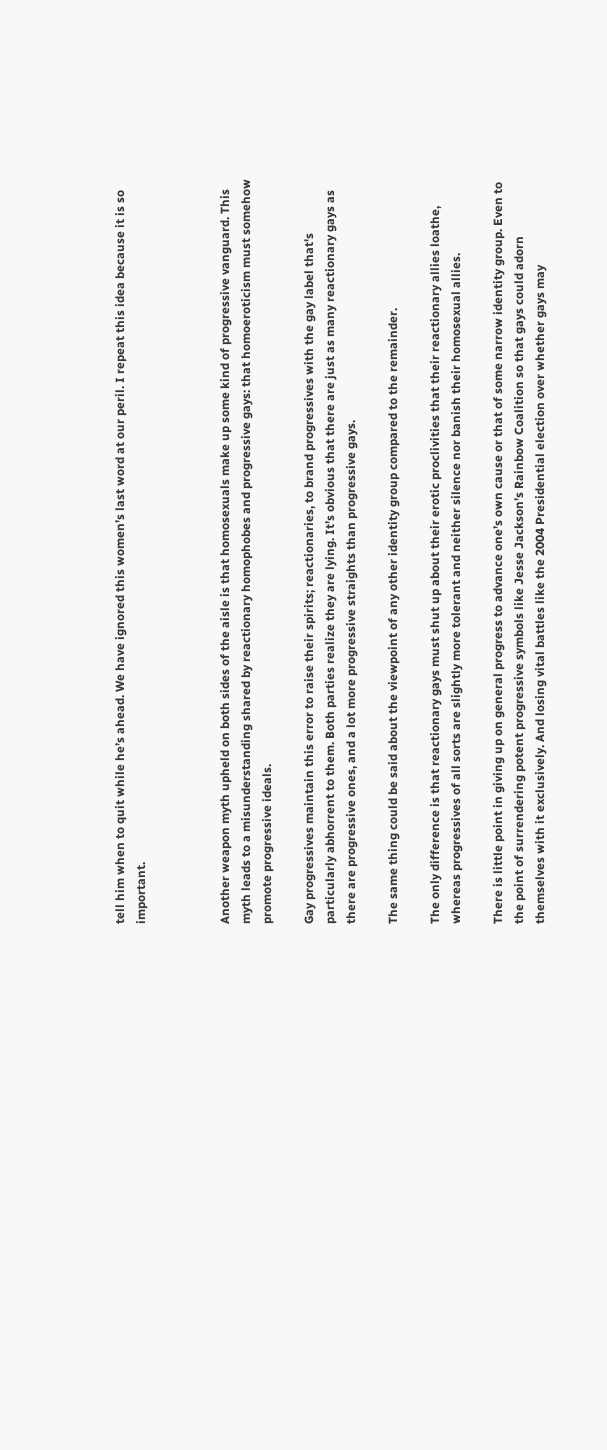tell him when to quit while he’s ahead. We have ignored this women’s last word at our peril. I repeat this idea because it is so important.



Another weapon myth upheld on both sides of the aisle is that homosexuals make up some kind of progressive vanguard. This myth leads to a misunderstanding shared by reactionary homophobes and progressive gays: that homoeroticism must somehow promote progressive ideals.

Gay progressives maintain this error to raise their spirits; reactionaries, to brand progressives with the gay label that's particularly abhorrent to them. Both parties realize they are lying. It’s obvious that there are just as many reactionary gays as there are progressive ones, and a lot more progressive straights than progressive gays.

The same thing could be said about the viewpoint of any other identity group compared to the remainder.

The only difference is that reactionary gays must shut up about their erotic proclivities that their reactionary allies loathe, whereas progressives of all sorts are slightly more tolerant and neither silence nor banish their homosexual allies.

There is little point in giving up on general progress to advance one’s own cause or that of some narrow identity group. Even to the point of surrendering potent progressive symbols like Jesse Jackson’s Rainbow Coalition so that gays could adorn themselves with it exclusively. And losing vital battles like the 2004 Presidential election over whether gays may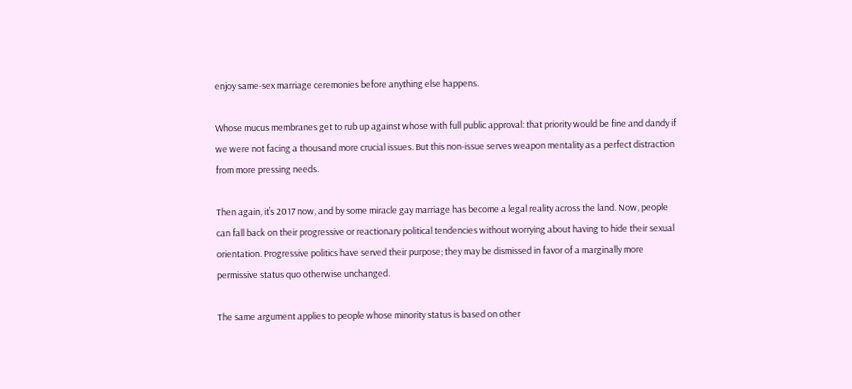enjoy same-sex marriage ceremonies before anything else happens.

Whose mucus membranes get to rub up against whose with full public approval: that priority would be fine and dandy if we were not facing a thousand more crucial issues. But this non-issue serves weapon mentality as a perfect distraction from more pressing needs.

Then again, it’s 2017 now, and by some miracle gay marriage has become a legal reality across the land. Now, people can fall back on their progressive or reactionary political tendencies without worrying about having to hide their sexual orientation. Progressive politics have served their purpose; they may be dismissed in favor of a marginally more permissive status quo otherwise unchanged.

The same argument applies to people whose minority status is based on other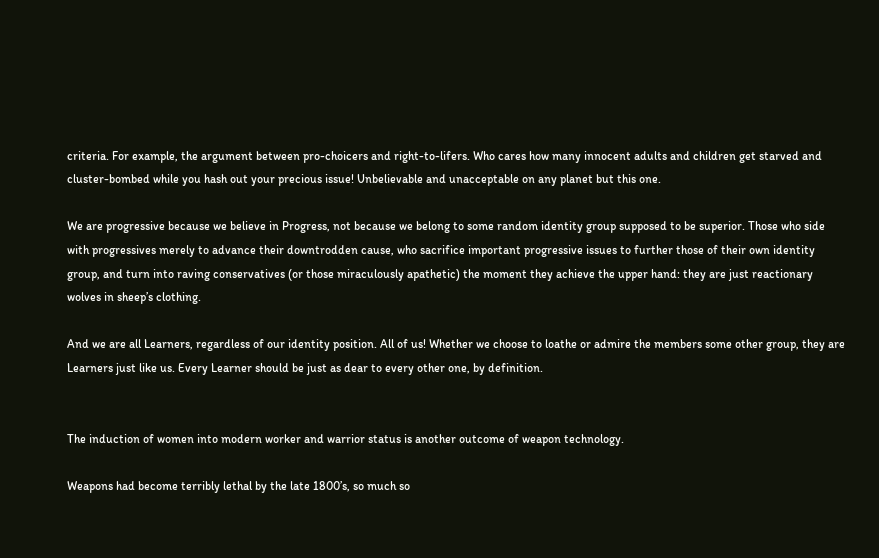criteria. For example, the argument between pro-choicers and right-to-lifers. Who cares how many innocent adults and children get starved and cluster-bombed while you hash out your precious issue! Unbelievable and unacceptable on any planet but this one.

We are progressive because we believe in Progress, not because we belong to some random identity group supposed to be superior. Those who side with progressives merely to advance their downtrodden cause, who sacrifice important progressive issues to further those of their own identity group, and turn into raving conservatives (or those miraculously apathetic) the moment they achieve the upper hand: they are just reactionary wolves in sheep’s clothing.

And we are all Learners, regardless of our identity position. All of us! Whether we choose to loathe or admire the members some other group, they are Learners just like us. Every Learner should be just as dear to every other one, by definition.


The induction of women into modern worker and warrior status is another outcome of weapon technology.

Weapons had become terribly lethal by the late 1800’s, so much so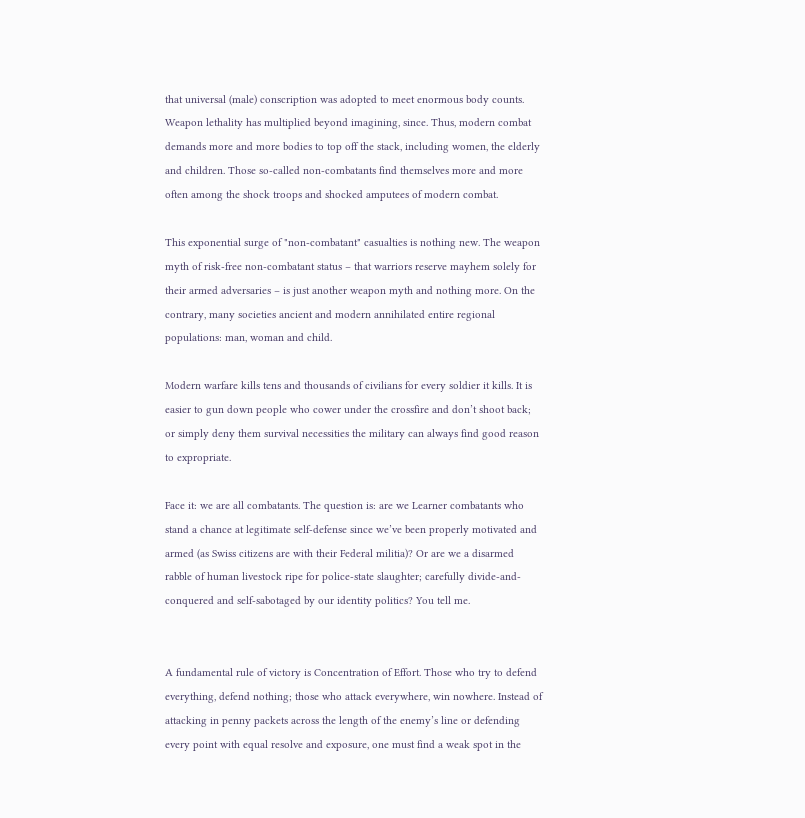that universal (male) conscription was adopted to meet enormous body counts. Weapon lethality has multiplied beyond imagining, since. Thus, modern combat demands more and more bodies to top off the stack, including women, the elderly and children. Those so-called non-combatants find themselves more and more often among the shock troops and shocked amputees of modern combat.

This exponential surge of "non-combatant" casualties is nothing new. The weapon myth of risk-free non-combatant status – that warriors reserve mayhem solely for their armed adversaries – is just another weapon myth and nothing more. On the contrary, many societies ancient and modern annihilated entire regional populations: man, woman and child.

Modern warfare kills tens and thousands of civilians for every soldier it kills. It is easier to gun down people who cower under the crossfire and don’t shoot back; or simply deny them survival necessities the military can always find good reason to expropriate.

Face it: we are all combatants. The question is: are we Learner combatants who stand a chance at legitimate self-defense since we’ve been properly motivated and armed (as Swiss citizens are with their Federal militia)? Or are we a disarmed rabble of human livestock ripe for police-state slaughter; carefully divide-and-conquered and self-sabotaged by our identity politics? You tell me.


A fundamental rule of victory is Concentration of Effort. Those who try to defend everything, defend nothing; those who attack everywhere, win nowhere. Instead of attacking in penny packets across the length of the enemy’s line or defending every point with equal resolve and exposure, one must find a weak spot in the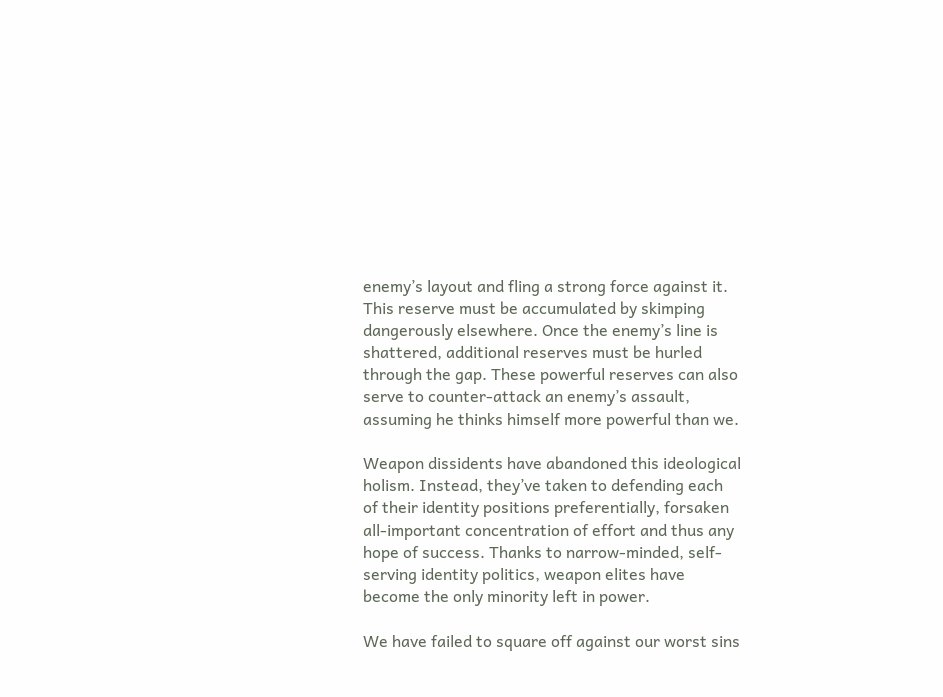enemy’s layout and fling a strong force against it. This reserve must be accumulated by skimping dangerously elsewhere. Once the enemy’s line is shattered, additional reserves must be hurled through the gap. These powerful reserves can also serve to counter-attack an enemy’s assault, assuming he thinks himself more powerful than we.

Weapon dissidents have abandoned this ideological holism. Instead, they’ve taken to defending each of their identity positions preferentially, forsaken all-important concentration of effort and thus any hope of success. Thanks to narrow-minded, self-serving identity politics, weapon elites have become the only minority left in power.

We have failed to square off against our worst sins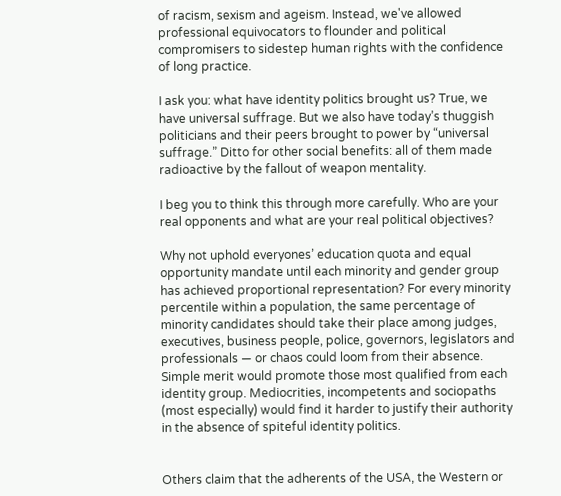of racism, sexism and ageism. Instead, we've allowed professional equivocators to flounder and political compromisers to sidestep human rights with the confidence of long practice.

I ask you: what have identity politics brought us? True, we have universal suffrage. But we also have today’s thuggish politicians and their peers brought to power by “universal suffrage.” Ditto for other social benefits: all of them made radioactive by the fallout of weapon mentality.

I beg you to think this through more carefully. Who are your real opponents and what are your real political objectives?

Why not uphold everyones’ education quota and equal opportunity mandate until each minority and gender group has achieved proportional representation? For every minority percentile within a population, the same percentage of minority candidates should take their place among judges, executives, business people, police, governors, legislators and professionals ― or chaos could loom from their absence. Simple merit would promote those most qualified from each identity group. Mediocrities, incompetents and sociopaths (most especially) would find it harder to justify their authority in the absence of spiteful identity politics.


Others claim that the adherents of the USA, the Western or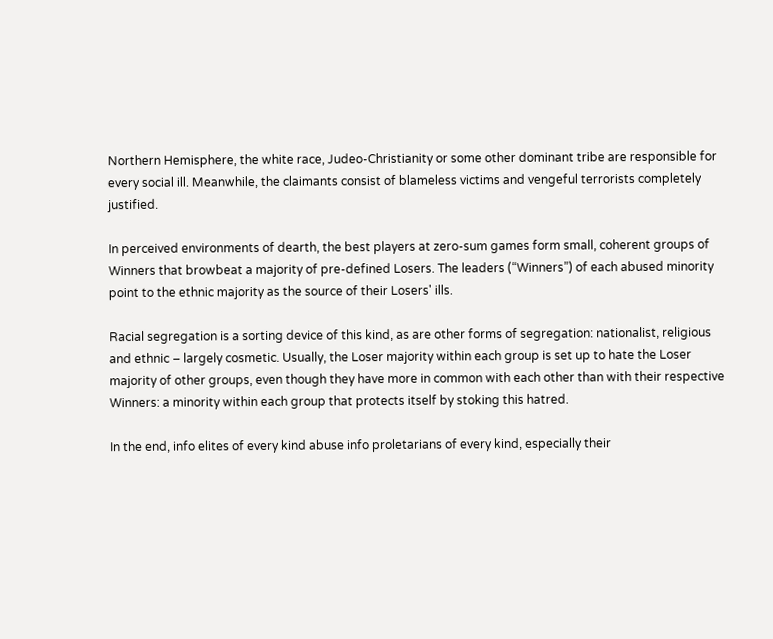Northern Hemisphere, the white race, Judeo-Christianity or some other dominant tribe are responsible for every social ill. Meanwhile, the claimants consist of blameless victims and vengeful terrorists completely justified.

In perceived environments of dearth, the best players at zero-sum games form small, coherent groups of Winners that browbeat a majority of pre-defined Losers. The leaders (“Winners”) of each abused minority point to the ethnic majority as the source of their Losers' ills.

Racial segregation is a sorting device of this kind, as are other forms of segregation: nationalist, religious and ethnic – largely cosmetic. Usually, the Loser majority within each group is set up to hate the Loser majority of other groups, even though they have more in common with each other than with their respective Winners: a minority within each group that protects itself by stoking this hatred.

In the end, info elites of every kind abuse info proletarians of every kind, especially their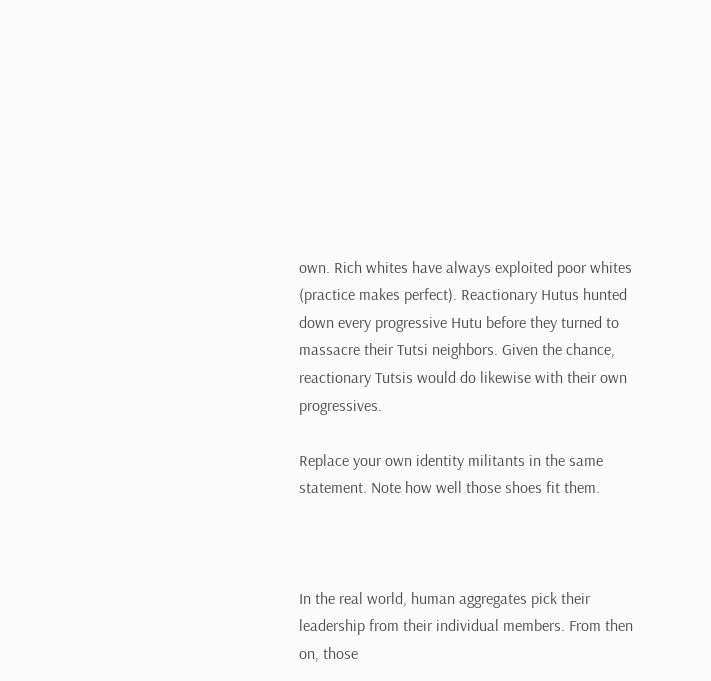own. Rich whites have always exploited poor whites (practice makes perfect). Reactionary Hutus hunted down every progressive Hutu before they turned to massacre their Tutsi neighbors. Given the chance, reactionary Tutsis would do likewise with their own progressives.

Replace your own identity militants in the same statement. Note how well those shoes fit them.



In the real world, human aggregates pick their leadership from their individual members. From then on, those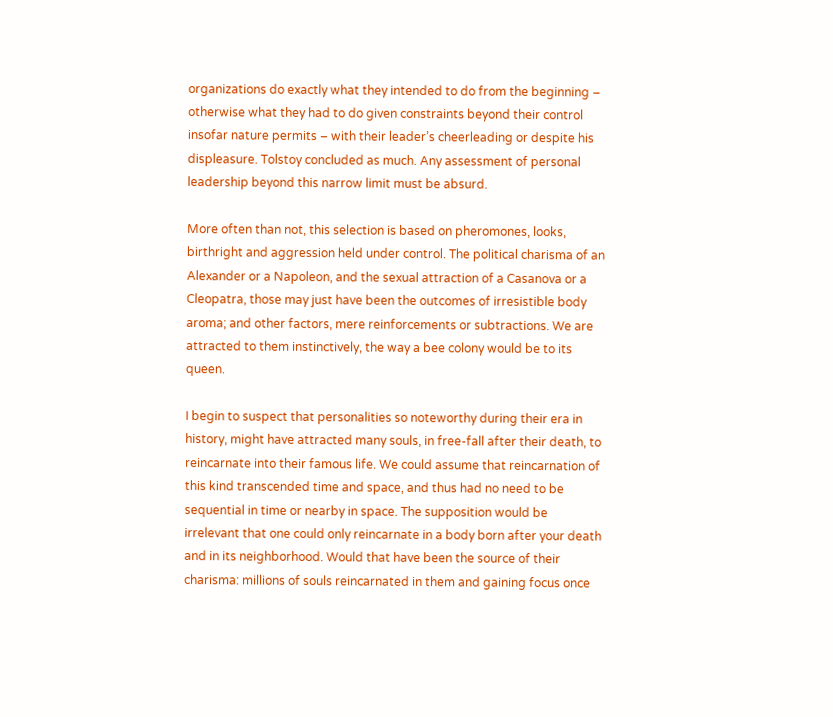organizations do exactly what they intended to do from the beginning – otherwise what they had to do given constraints beyond their control insofar nature permits – with their leader’s cheerleading or despite his displeasure. Tolstoy concluded as much. Any assessment of personal leadership beyond this narrow limit must be absurd.

More often than not, this selection is based on pheromones, looks, birthright and aggression held under control. The political charisma of an Alexander or a Napoleon, and the sexual attraction of a Casanova or a Cleopatra, those may just have been the outcomes of irresistible body aroma; and other factors, mere reinforcements or subtractions. We are attracted to them instinctively, the way a bee colony would be to its queen.

I begin to suspect that personalities so noteworthy during their era in history, might have attracted many souls, in free-fall after their death, to reincarnate into their famous life. We could assume that reincarnation of this kind transcended time and space, and thus had no need to be sequential in time or nearby in space. The supposition would be irrelevant that one could only reincarnate in a body born after your death and in its neighborhood. Would that have been the source of their charisma: millions of souls reincarnated in them and gaining focus once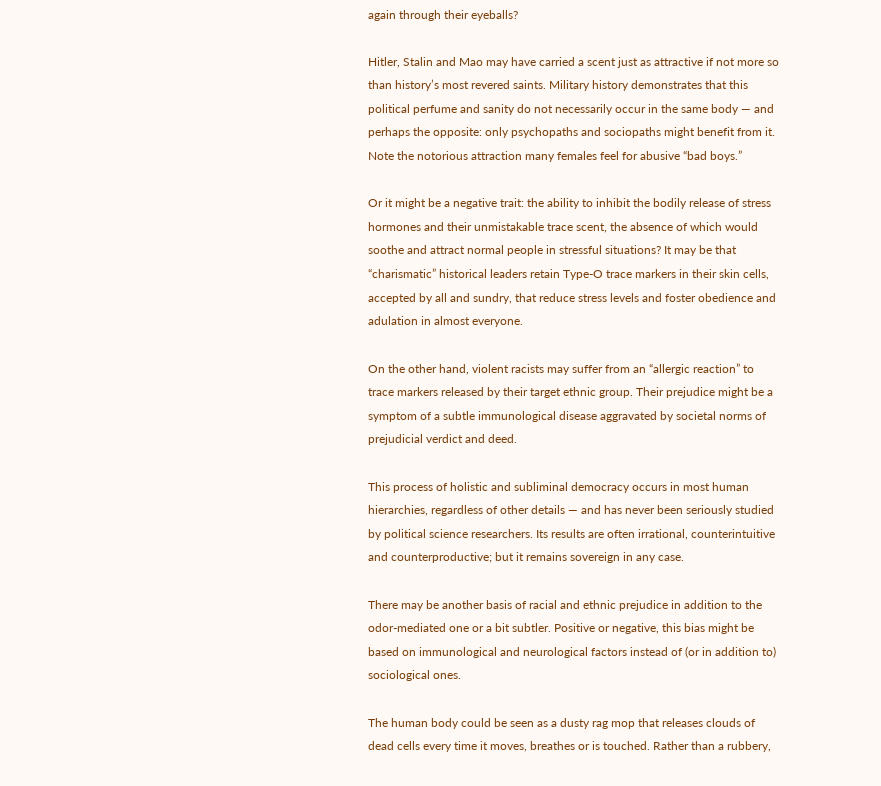again through their eyeballs?

Hitler, Stalin and Mao may have carried a scent just as attractive if not more so than history’s most revered saints. Military history demonstrates that this political perfume and sanity do not necessarily occur in the same body ― and perhaps the opposite: only psychopaths and sociopaths might benefit from it. Note the notorious attraction many females feel for abusive “bad boys.”

Or it might be a negative trait: the ability to inhibit the bodily release of stress hormones and their unmistakable trace scent, the absence of which would soothe and attract normal people in stressful situations? It may be that “charismatic” historical leaders retain Type-O trace markers in their skin cells, accepted by all and sundry, that reduce stress levels and foster obedience and adulation in almost everyone.

On the other hand, violent racists may suffer from an “allergic reaction” to trace markers released by their target ethnic group. Their prejudice might be a symptom of a subtle immunological disease aggravated by societal norms of prejudicial verdict and deed.

This process of holistic and subliminal democracy occurs in most human hierarchies, regardless of other details ― and has never been seriously studied by political science researchers. Its results are often irrational, counterintuitive and counterproductive; but it remains sovereign in any case.

There may be another basis of racial and ethnic prejudice in addition to the odor-mediated one or a bit subtler. Positive or negative, this bias might be based on immunological and neurological factors instead of (or in addition to) sociological ones.

The human body could be seen as a dusty rag mop that releases clouds of dead cells every time it moves, breathes or is touched. Rather than a rubbery,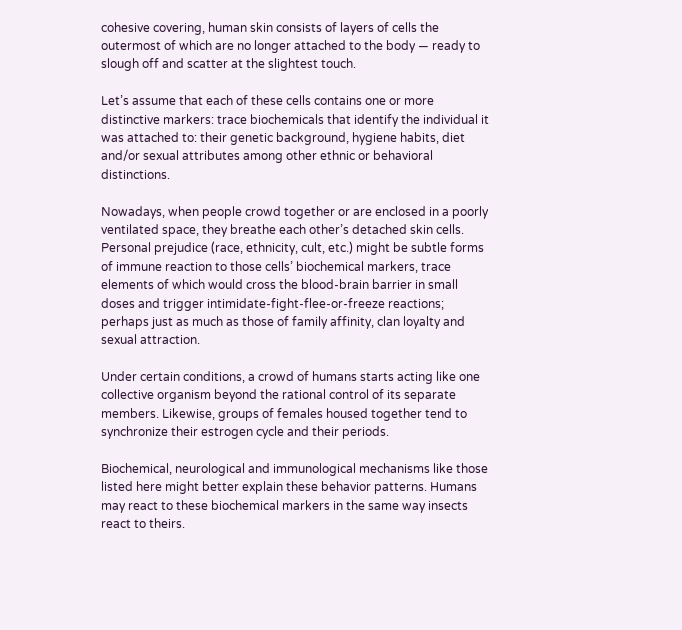cohesive covering, human skin consists of layers of cells the outermost of which are no longer attached to the body ― ready to slough off and scatter at the slightest touch.

Let’s assume that each of these cells contains one or more distinctive markers: trace biochemicals that identify the individual it was attached to: their genetic background, hygiene habits, diet and/or sexual attributes among other ethnic or behavioral distinctions.

Nowadays, when people crowd together or are enclosed in a poorly ventilated space, they breathe each other’s detached skin cells. Personal prejudice (race, ethnicity, cult, etc.) might be subtle forms of immune reaction to those cells’ biochemical markers, trace elements of which would cross the blood-brain barrier in small doses and trigger intimidate-fight-flee-or-freeze reactions; perhaps just as much as those of family affinity, clan loyalty and sexual attraction.

Under certain conditions, a crowd of humans starts acting like one collective organism beyond the rational control of its separate members. Likewise, groups of females housed together tend to synchronize their estrogen cycle and their periods.

Biochemical, neurological and immunological mechanisms like those listed here might better explain these behavior patterns. Humans may react to these biochemical markers in the same way insects react to theirs.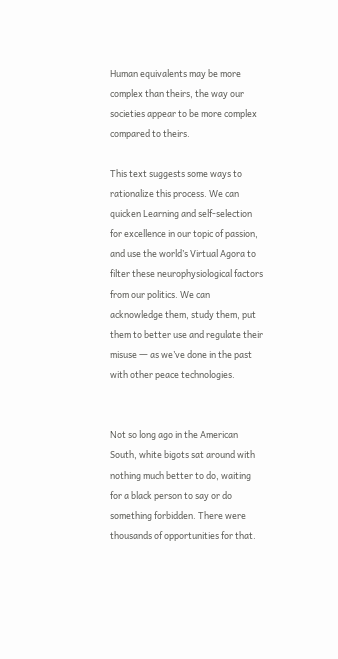Human equivalents may be more complex than theirs, the way our societies appear to be more complex compared to theirs.

This text suggests some ways to rationalize this process. We can quicken Learning and self-selection for excellence in our topic of passion, and use the world’s Virtual Agora to filter these neurophysiological factors from our politics. We can acknowledge them, study them, put them to better use and regulate their misuse ― as we’ve done in the past with other peace technologies.


Not so long ago in the American South, white bigots sat around with nothing much better to do, waiting for a black person to say or do something forbidden. There were thousands of opportunities for that.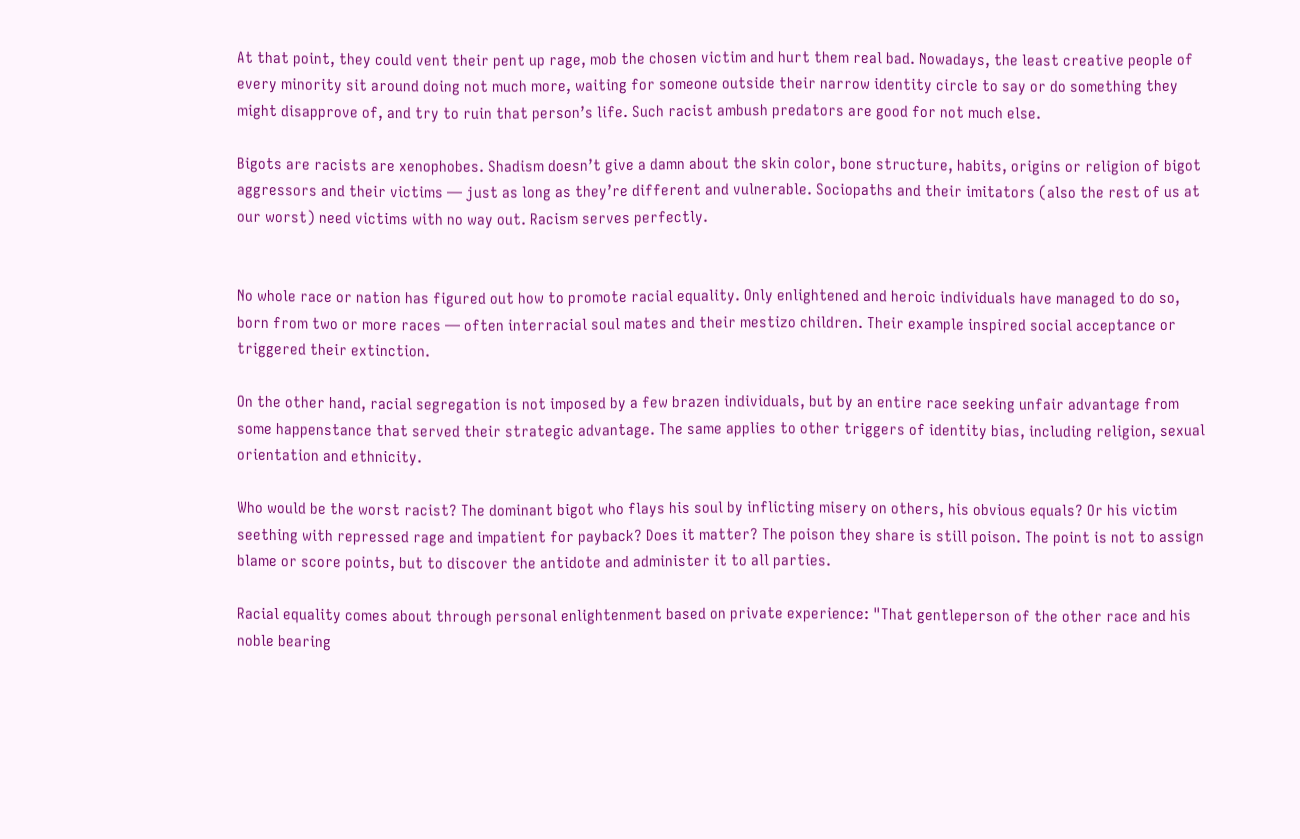At that point, they could vent their pent up rage, mob the chosen victim and hurt them real bad. Nowadays, the least creative people of every minority sit around doing not much more, waiting for someone outside their narrow identity circle to say or do something they might disapprove of, and try to ruin that person’s life. Such racist ambush predators are good for not much else.

Bigots are racists are xenophobes. Shadism doesn’t give a damn about the skin color, bone structure, habits, origins or religion of bigot aggressors and their victims ― just as long as they’re different and vulnerable. Sociopaths and their imitators (also the rest of us at our worst) need victims with no way out. Racism serves perfectly.


No whole race or nation has figured out how to promote racial equality. Only enlightened and heroic individuals have managed to do so, born from two or more races ― often interracial soul mates and their mestizo children. Their example inspired social acceptance or triggered their extinction.

On the other hand, racial segregation is not imposed by a few brazen individuals, but by an entire race seeking unfair advantage from some happenstance that served their strategic advantage. The same applies to other triggers of identity bias, including religion, sexual orientation and ethnicity.

Who would be the worst racist? The dominant bigot who flays his soul by inflicting misery on others, his obvious equals? Or his victim seething with repressed rage and impatient for payback? Does it matter? The poison they share is still poison. The point is not to assign blame or score points, but to discover the antidote and administer it to all parties.

Racial equality comes about through personal enlightenment based on private experience: "That gentleperson of the other race and his noble bearing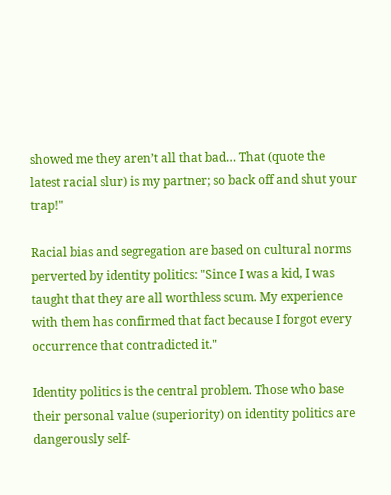showed me they aren’t all that bad… That (quote the latest racial slur) is my partner; so back off and shut your trap!"

Racial bias and segregation are based on cultural norms perverted by identity politics: "Since I was a kid, I was taught that they are all worthless scum. My experience with them has confirmed that fact because I forgot every occurrence that contradicted it."

Identity politics is the central problem. Those who base their personal value (superiority) on identity politics are dangerously self-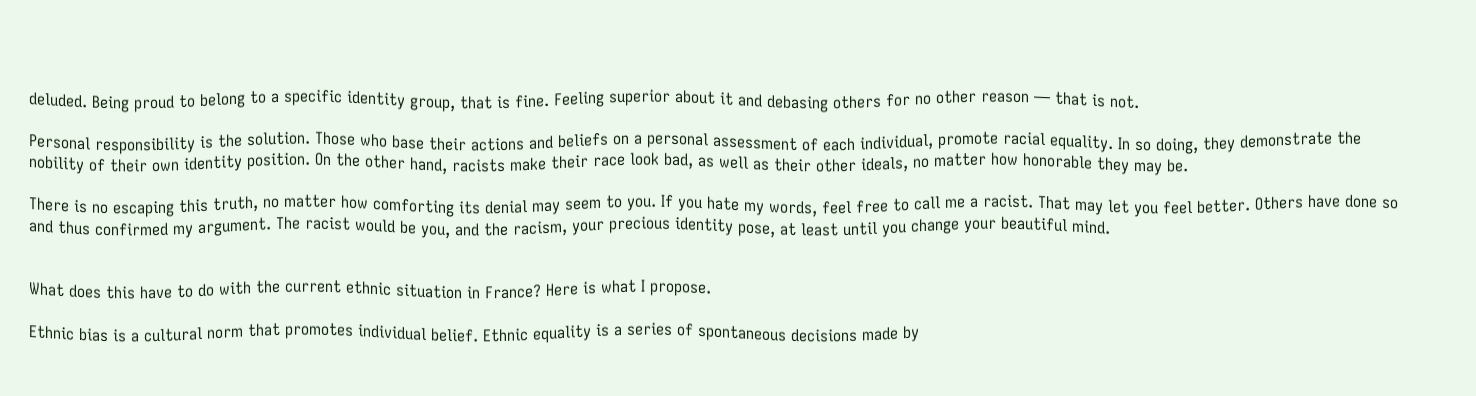deluded. Being proud to belong to a specific identity group, that is fine. Feeling superior about it and debasing others for no other reason ― that is not.

Personal responsibility is the solution. Those who base their actions and beliefs on a personal assessment of each individual, promote racial equality. In so doing, they demonstrate the nobility of their own identity position. On the other hand, racists make their race look bad, as well as their other ideals, no matter how honorable they may be.

There is no escaping this truth, no matter how comforting its denial may seem to you. If you hate my words, feel free to call me a racist. That may let you feel better. Others have done so and thus confirmed my argument. The racist would be you, and the racism, your precious identity pose, at least until you change your beautiful mind.


What does this have to do with the current ethnic situation in France? Here is what I propose.

Ethnic bias is a cultural norm that promotes individual belief. Ethnic equality is a series of spontaneous decisions made by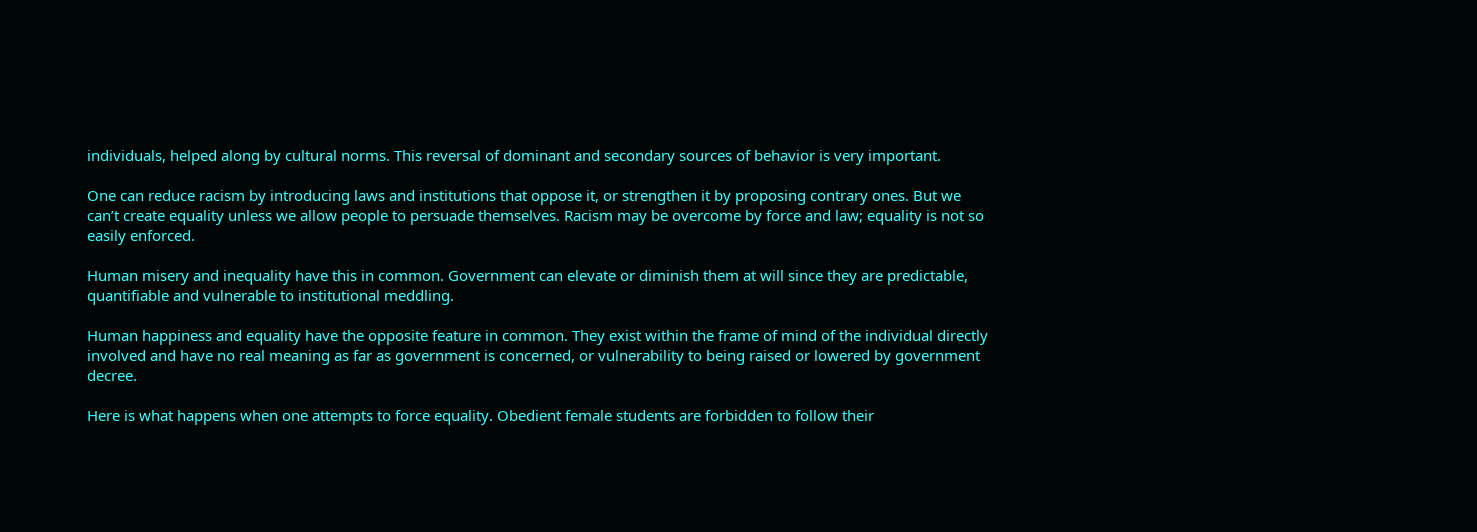individuals, helped along by cultural norms. This reversal of dominant and secondary sources of behavior is very important.

One can reduce racism by introducing laws and institutions that oppose it, or strengthen it by proposing contrary ones. But we can’t create equality unless we allow people to persuade themselves. Racism may be overcome by force and law; equality is not so easily enforced.

Human misery and inequality have this in common. Government can elevate or diminish them at will since they are predictable, quantifiable and vulnerable to institutional meddling.

Human happiness and equality have the opposite feature in common. They exist within the frame of mind of the individual directly involved and have no real meaning as far as government is concerned, or vulnerability to being raised or lowered by government decree.

Here is what happens when one attempts to force equality. Obedient female students are forbidden to follow their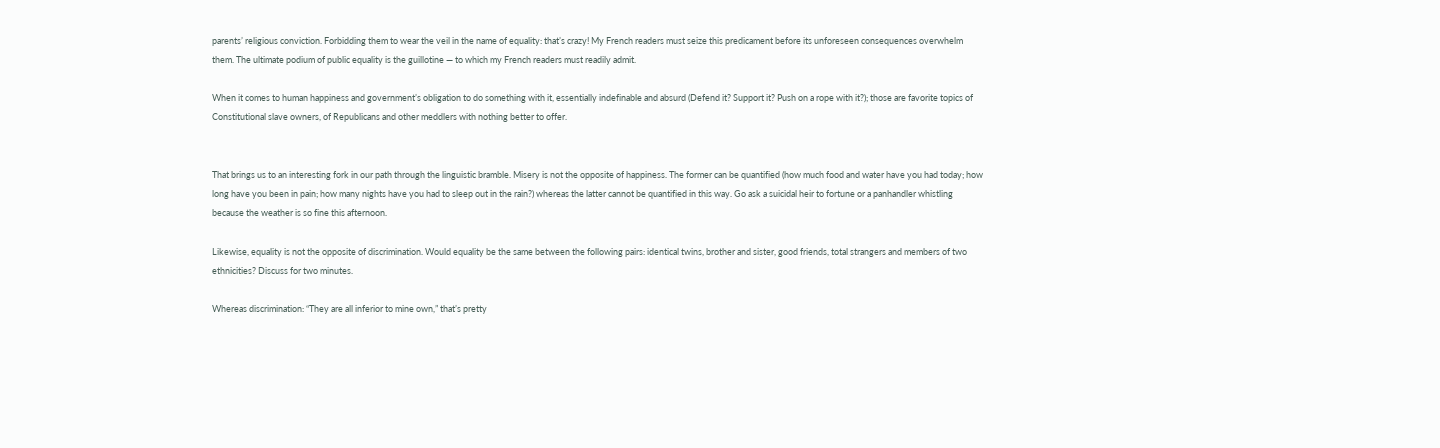parents’ religious conviction. Forbidding them to wear the veil in the name of equality: that’s crazy! My French readers must seize this predicament before its unforeseen consequences overwhelm them. The ultimate podium of public equality is the guillotine ― to which my French readers must readily admit.

When it comes to human happiness and government’s obligation to do something with it, essentially indefinable and absurd (Defend it? Support it? Push on a rope with it?); those are favorite topics of Constitutional slave owners, of Republicans and other meddlers with nothing better to offer.


That brings us to an interesting fork in our path through the linguistic bramble. Misery is not the opposite of happiness. The former can be quantified (how much food and water have you had today; how long have you been in pain; how many nights have you had to sleep out in the rain?) whereas the latter cannot be quantified in this way. Go ask a suicidal heir to fortune or a panhandler whistling because the weather is so fine this afternoon.

Likewise, equality is not the opposite of discrimination. Would equality be the same between the following pairs: identical twins, brother and sister, good friends, total strangers and members of two ethnicities? Discuss for two minutes.

Whereas discrimination: “They are all inferior to mine own,” that’s pretty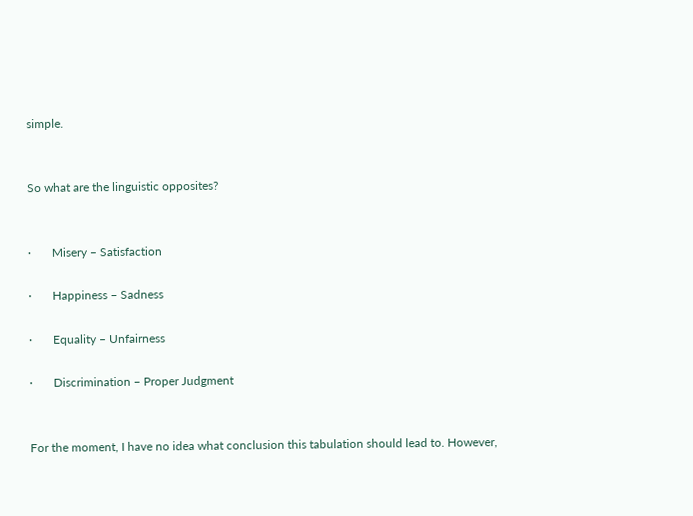simple.


So what are the linguistic opposites?


·       Misery – Satisfaction

·       Happiness – Sadness

·       Equality – Unfairness

·       Discrimination – Proper Judgment


For the moment, I have no idea what conclusion this tabulation should lead to. However,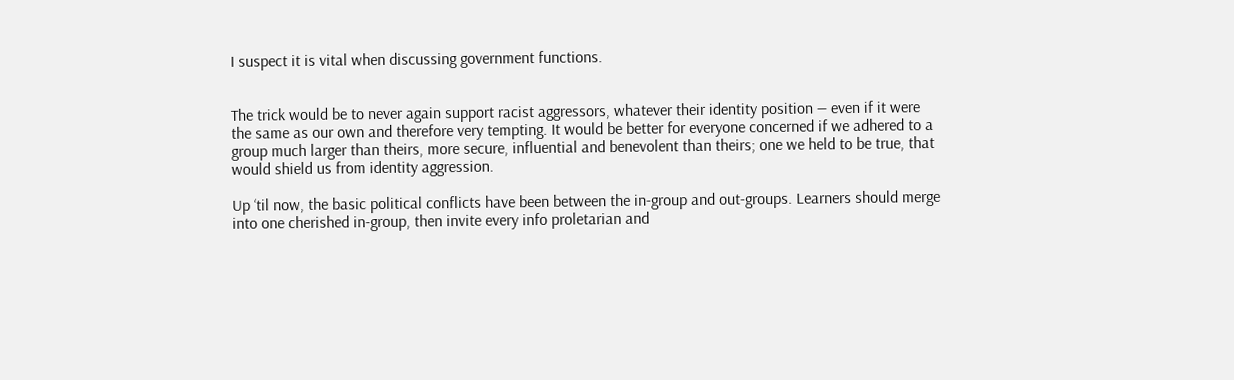I suspect it is vital when discussing government functions.


The trick would be to never again support racist aggressors, whatever their identity position ― even if it were the same as our own and therefore very tempting. It would be better for everyone concerned if we adhered to a group much larger than theirs, more secure, influential and benevolent than theirs; one we held to be true, that would shield us from identity aggression.

Up ‘til now, the basic political conflicts have been between the in-group and out-groups. Learners should merge into one cherished in-group, then invite every info proletarian and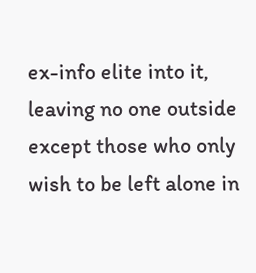ex-info elite into it, leaving no one outside except those who only wish to be left alone in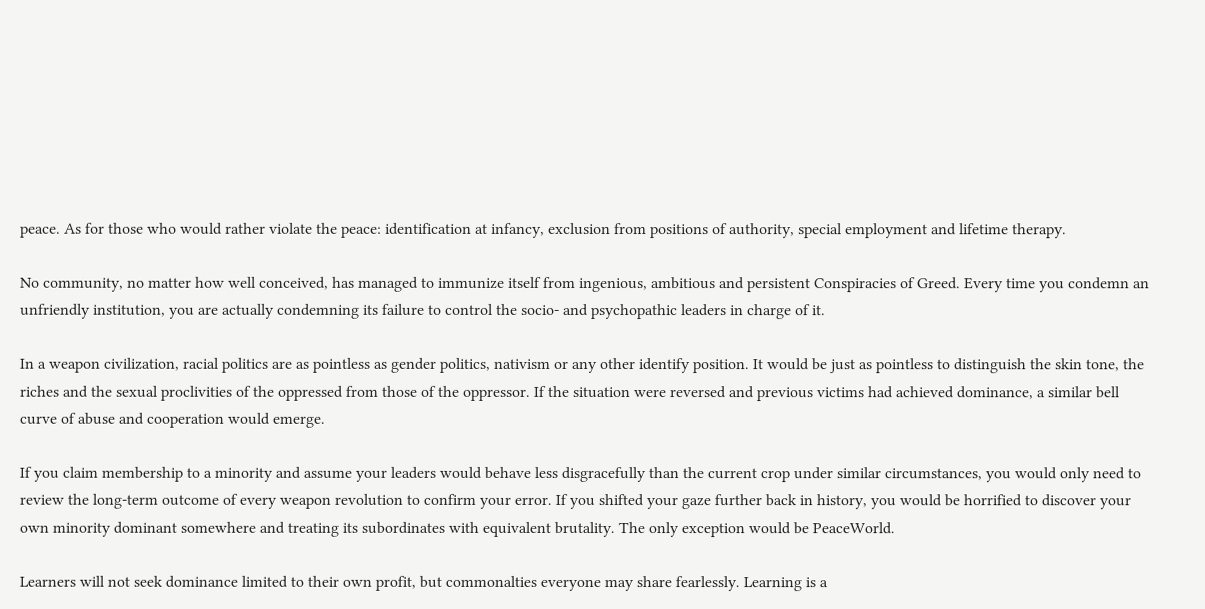peace. As for those who would rather violate the peace: identification at infancy, exclusion from positions of authority, special employment and lifetime therapy.

No community, no matter how well conceived, has managed to immunize itself from ingenious, ambitious and persistent Conspiracies of Greed. Every time you condemn an unfriendly institution, you are actually condemning its failure to control the socio- and psychopathic leaders in charge of it.

In a weapon civilization, racial politics are as pointless as gender politics, nativism or any other identify position. It would be just as pointless to distinguish the skin tone, the riches and the sexual proclivities of the oppressed from those of the oppressor. If the situation were reversed and previous victims had achieved dominance, a similar bell curve of abuse and cooperation would emerge.

If you claim membership to a minority and assume your leaders would behave less disgracefully than the current crop under similar circumstances, you would only need to review the long-term outcome of every weapon revolution to confirm your error. If you shifted your gaze further back in history, you would be horrified to discover your own minority dominant somewhere and treating its subordinates with equivalent brutality. The only exception would be PeaceWorld.

Learners will not seek dominance limited to their own profit, but commonalties everyone may share fearlessly. Learning is a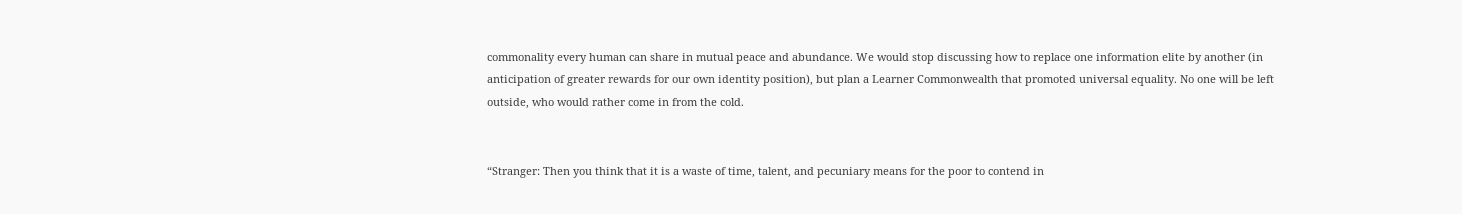commonality every human can share in mutual peace and abundance. We would stop discussing how to replace one information elite by another (in anticipation of greater rewards for our own identity position), but plan a Learner Commonwealth that promoted universal equality. No one will be left outside, who would rather come in from the cold.


“Stranger: Then you think that it is a waste of time, talent, and pecuniary means for the poor to contend in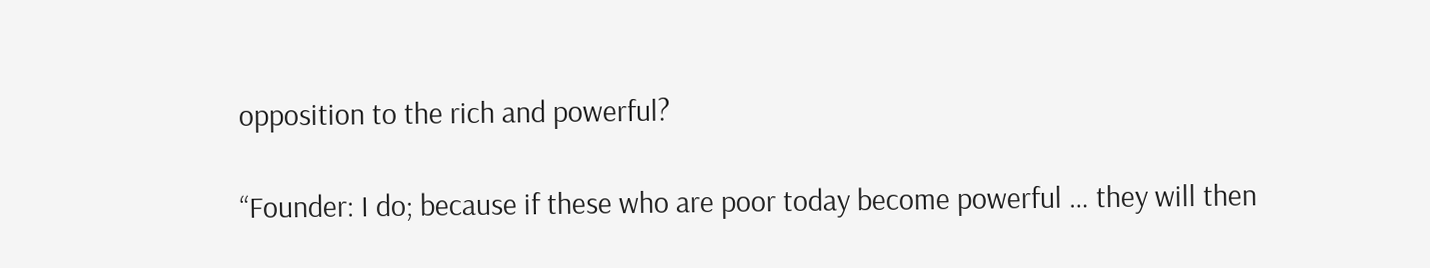opposition to the rich and powerful?

“Founder: I do; because if these who are poor today become powerful … they will then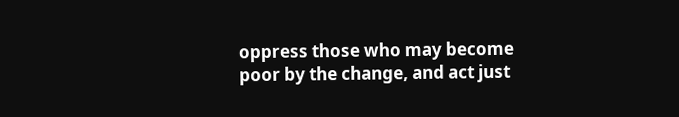oppress those who may become poor by the change, and act just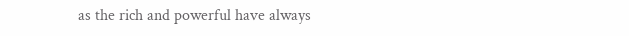as the rich and powerful have always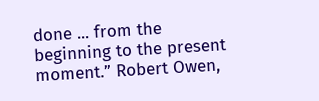done ... from the beginning to the present moment.” Robert Owen,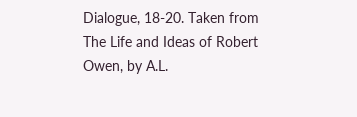Dialogue, 18-20. Taken from The Life and Ideas of Robert Owen, by A.L.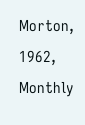Morton, 1962, Monthly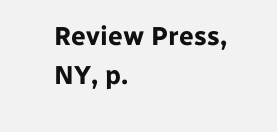Review Press, NY, p.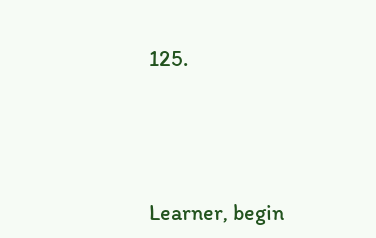125.




Learner, begin